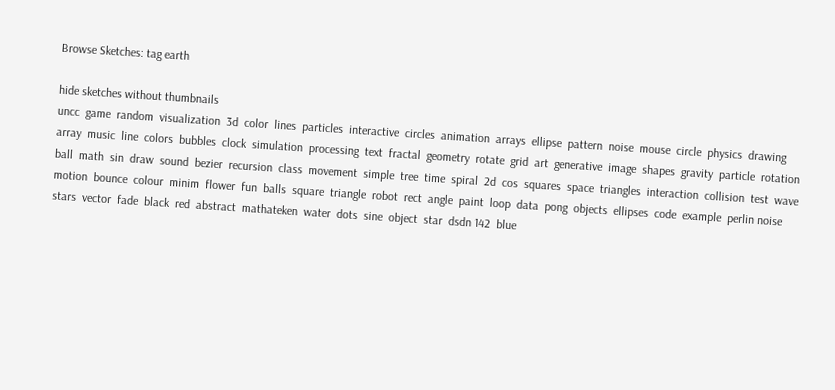Browse Sketches: tag earth

hide sketches without thumbnails
uncc  game  random  visualization  3d  color  lines  particles  interactive  circles  animation  arrays  ellipse  pattern  noise  mouse  circle  physics  drawing  array  music  line  colors  bubbles  clock  simulation  processing  text  fractal  geometry  rotate  grid  art  generative  image  shapes  gravity  particle  rotation  ball  math  sin  draw  sound  bezier  recursion  class  movement  simple  tree  time  spiral  2d  cos  squares  space  triangles  interaction  collision  test  wave  motion  bounce  colour  minim  flower  fun  balls  square  triangle  robot  rect  angle  paint  loop  data  pong  objects  ellipses  code  example  perlin noise  stars  vector  fade  black  red  abstract  mathateken  water  dots  sine  object  star  dsdn 142  blue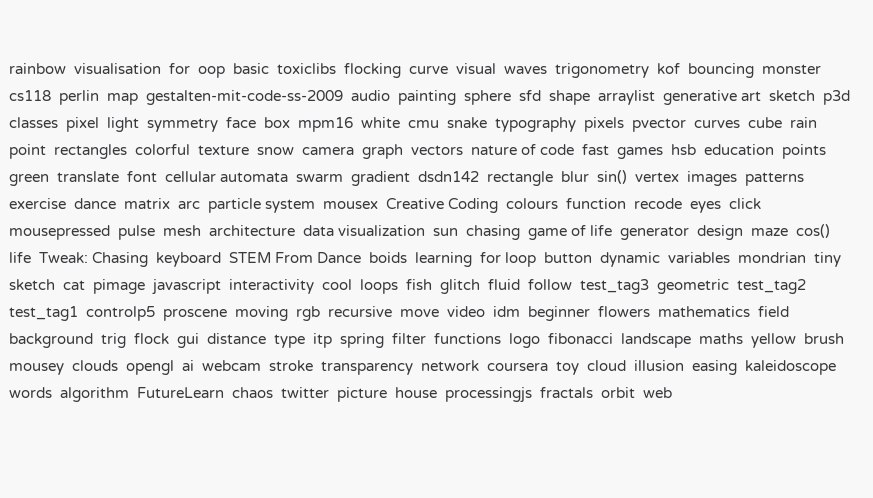rainbow  visualisation  for  oop  basic  toxiclibs  flocking  curve  visual  waves  trigonometry  kof  bouncing  monster  cs118  perlin  map  gestalten-mit-code-ss-2009  audio  painting  sphere  sfd  shape  arraylist  generative art  sketch  p3d  classes  pixel  light  symmetry  face  box  mpm16  white  cmu  snake  typography  pixels  pvector  curves  cube  rain  point  rectangles  colorful  texture  snow  camera  graph  vectors  nature of code  fast  games  hsb  education  points  green  translate  font  cellular automata  swarm  gradient  dsdn142  rectangle  blur  sin()  vertex  images  patterns  exercise  dance  matrix  arc  particle system  mousex  Creative Coding  colours  function  recode  eyes  click  mousepressed  pulse  mesh  architecture  data visualization  sun  chasing  game of life  generator  design  maze  cos()  life  Tweak: Chasing  keyboard  STEM From Dance  boids  learning  for loop  button  dynamic  variables  mondrian  tiny sketch  cat  pimage  javascript  interactivity  cool  loops  fish  glitch  fluid  follow  test_tag3  geometric  test_tag2  test_tag1  controlp5  proscene  moving  rgb  recursive  move  video  idm  beginner  flowers  mathematics  field  background  trig  flock  gui  distance  type  itp  spring  filter  functions  logo  fibonacci  landscape  maths  yellow  brush  mousey  clouds  opengl  ai  webcam  stroke  transparency  network  coursera  toy  cloud  illusion  easing  kaleidoscope  words  algorithm  FutureLearn  chaos  twitter  picture  house  processingjs  fractals  orbit  web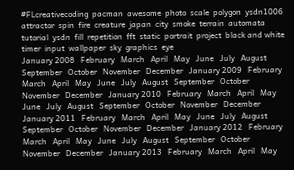#FLcreativecoding  pacman  awesome  photo  scale  polygon  ysdn1006  attractor  spin  fire  creature  japan  city  smoke  terrain  automata  tutorial  ysdn  fill  repetition  fft  static  portrait  project  black and white  timer  input  wallpaper  sky  graphics  eye
January 2008   February   March   April   May   June   July   August   September   October   November   December   January 2009   February   March   April   May   June   July   August   September   October   November   December   January 2010   February   March   April   May   June   July   August   September   October   November   December   January 2011   February   March   April   May   June   July   August   September   October   November   December   January 2012   February   March   April   May   June   July   August   September   October   November   December   January 2013   February   March   April   May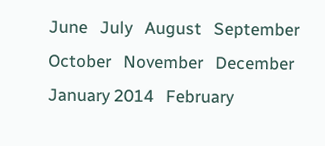June   July   August   September   October   November   December   January 2014   February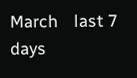March    last 7 days